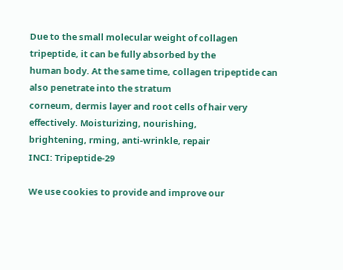Due to the small molecular weight of collagen tripeptide, it can be fully absorbed by the
human body. At the same time, collagen tripeptide can also penetrate into the stratum
corneum, dermis layer and root cells of hair very effectively. Moisturizing, nourishing,
brightening, rming, anti-wrinkle, repair
INCI: Tripeptide-29

We use cookies to provide and improve our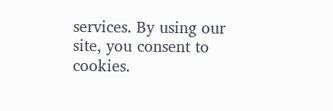services. By using our site, you consent to cookies.